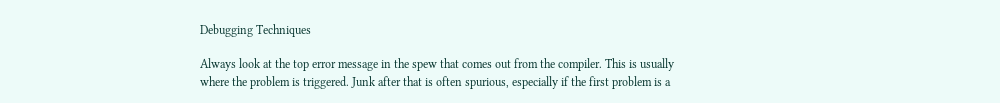Debugging Techniques

Always look at the top error message in the spew that comes out from the compiler. This is usually where the problem is triggered. Junk after that is often spurious, especially if the first problem is a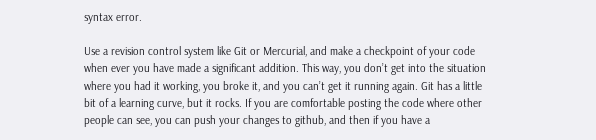syntax error.

Use a revision control system like Git or Mercurial, and make a checkpoint of your code when ever you have made a significant addition. This way, you don’t get into the situation where you had it working, you broke it, and you can’t get it running again. Git has a little bit of a learning curve, but it rocks. If you are comfortable posting the code where other people can see, you can push your changes to github, and then if you have a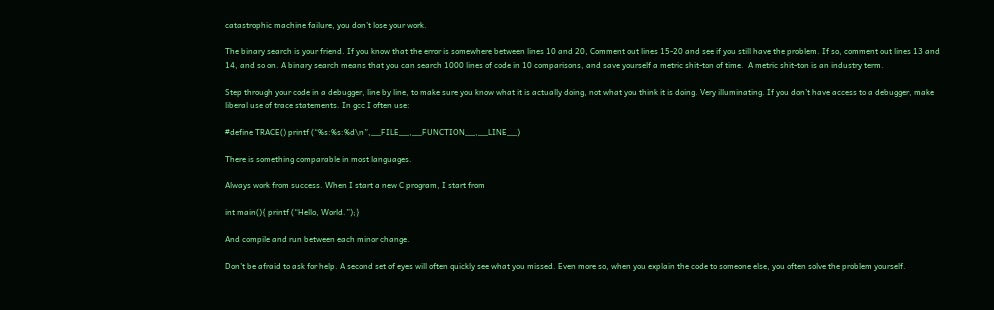catastrophic machine failure, you don’t lose your work.

The binary search is your friend. If you know that the error is somewhere between lines 10 and 20, Comment out lines 15-20 and see if you still have the problem. If so, comment out lines 13 and 14, and so on. A binary search means that you can search 1000 lines of code in 10 comparisons, and save yourself a metric shit-ton of time.  A metric shit-ton is an industry term.

Step through your code in a debugger, line by line, to make sure you know what it is actually doing, not what you think it is doing. Very illuminating. If you don’t have access to a debugger, make liberal use of trace statements. In gcc I often use:

#define TRACE() printf (“%s:%s:%d\n”,__FILE__,__FUNCTION__,__LINE__)

There is something comparable in most languages.

Always work from success. When I start a new C program, I start from

int main(){ printf (“Hello, World.”);}

And compile and run between each minor change.

Don’t be afraid to ask for help. A second set of eyes will often quickly see what you missed. Even more so, when you explain the code to someone else, you often solve the problem yourself.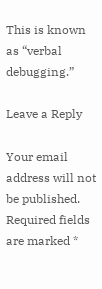This is known as “verbal debugging.”

Leave a Reply

Your email address will not be published. Required fields are marked *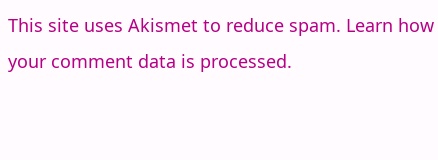This site uses Akismet to reduce spam. Learn how your comment data is processed.